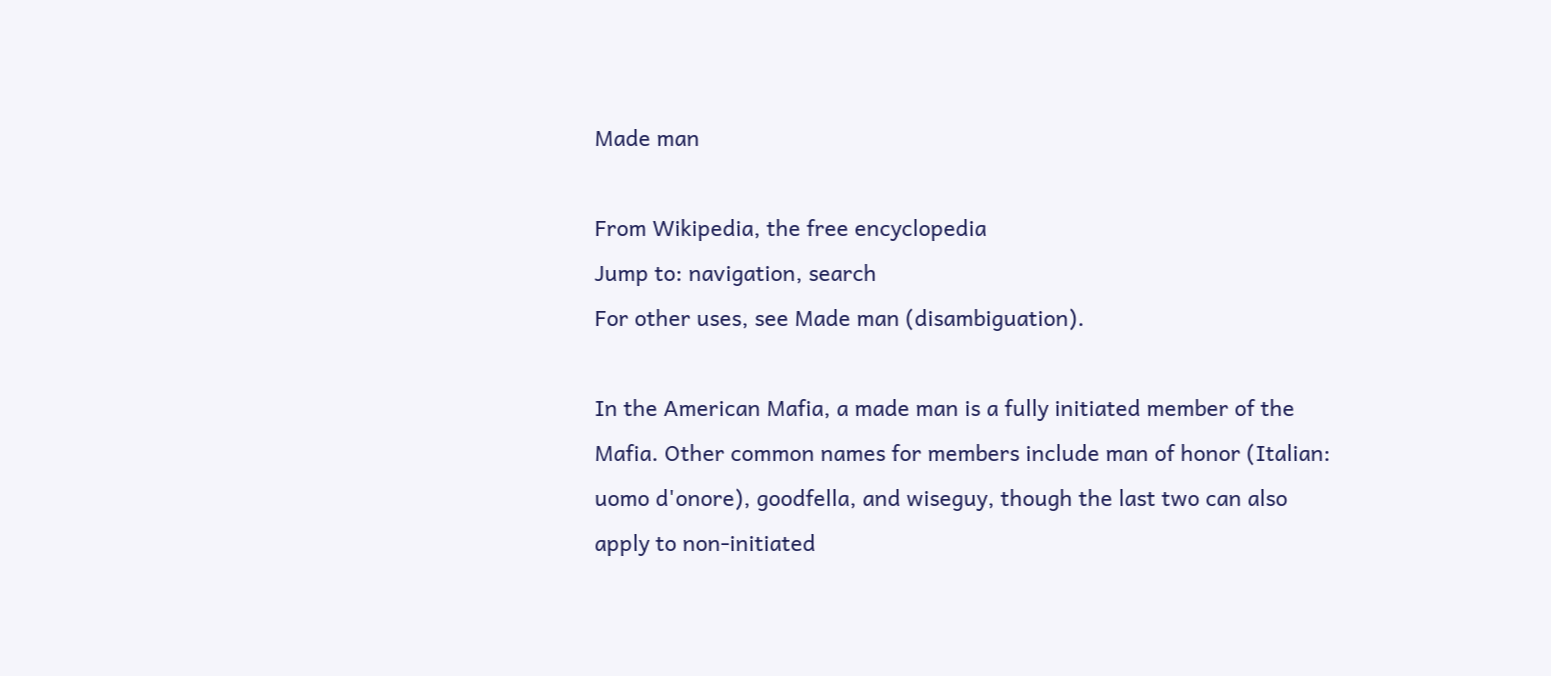Made man

From Wikipedia, the free encyclopedia
Jump to: navigation, search
For other uses, see Made man (disambiguation).

In the American Mafia, a made man is a fully initiated member of the Mafia. Other common names for members include man of honor (Italian: uomo d'onore), goodfella, and wiseguy, though the last two can also apply to non-initiated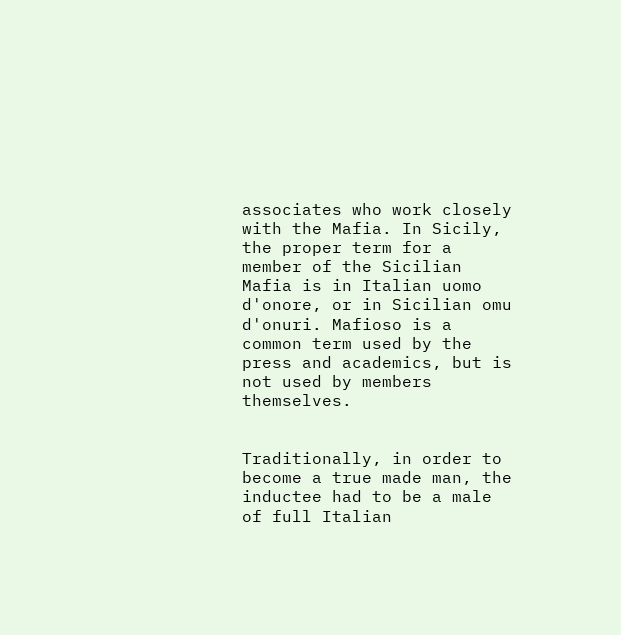associates who work closely with the Mafia. In Sicily, the proper term for a member of the Sicilian Mafia is in Italian uomo d'onore, or in Sicilian omu d'onuri. Mafioso is a common term used by the press and academics, but is not used by members themselves.


Traditionally, in order to become a true made man, the inductee had to be a male of full Italian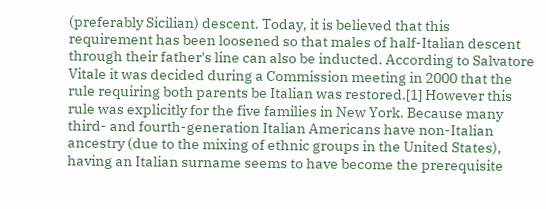(preferably Sicilian) descent. Today, it is believed that this requirement has been loosened so that males of half-Italian descent through their father's line can also be inducted. According to Salvatore Vitale it was decided during a Commission meeting in 2000 that the rule requiring both parents be Italian was restored.[1] However this rule was explicitly for the five families in New York. Because many third- and fourth-generation Italian Americans have non-Italian ancestry (due to the mixing of ethnic groups in the United States), having an Italian surname seems to have become the prerequisite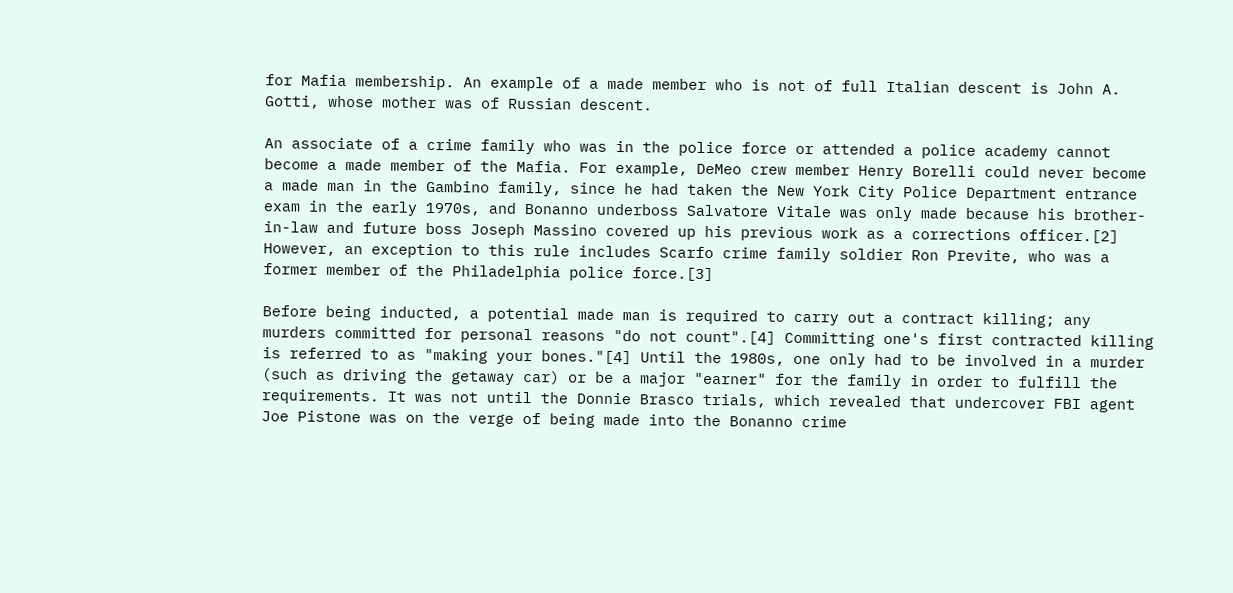for Mafia membership. An example of a made member who is not of full Italian descent is John A. Gotti, whose mother was of Russian descent.

An associate of a crime family who was in the police force or attended a police academy cannot become a made member of the Mafia. For example, DeMeo crew member Henry Borelli could never become a made man in the Gambino family, since he had taken the New York City Police Department entrance exam in the early 1970s, and Bonanno underboss Salvatore Vitale was only made because his brother-in-law and future boss Joseph Massino covered up his previous work as a corrections officer.[2] However, an exception to this rule includes Scarfo crime family soldier Ron Previte, who was a former member of the Philadelphia police force.[3]

Before being inducted, a potential made man is required to carry out a contract killing; any murders committed for personal reasons "do not count".[4] Committing one's first contracted killing is referred to as "making your bones."[4] Until the 1980s, one only had to be involved in a murder (such as driving the getaway car) or be a major "earner" for the family in order to fulfill the requirements. It was not until the Donnie Brasco trials, which revealed that undercover FBI agent Joe Pistone was on the verge of being made into the Bonanno crime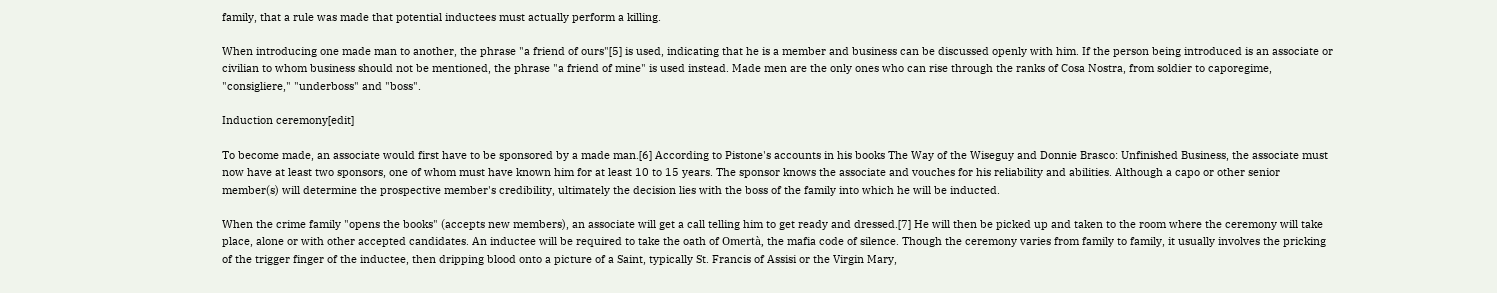family, that a rule was made that potential inductees must actually perform a killing.

When introducing one made man to another, the phrase "a friend of ours"[5] is used, indicating that he is a member and business can be discussed openly with him. If the person being introduced is an associate or civilian to whom business should not be mentioned, the phrase "a friend of mine" is used instead. Made men are the only ones who can rise through the ranks of Cosa Nostra, from soldier to caporegime, "consigliere," "underboss" and "boss".

Induction ceremony[edit]

To become made, an associate would first have to be sponsored by a made man.[6] According to Pistone's accounts in his books The Way of the Wiseguy and Donnie Brasco: Unfinished Business, the associate must now have at least two sponsors, one of whom must have known him for at least 10 to 15 years. The sponsor knows the associate and vouches for his reliability and abilities. Although a capo or other senior member(s) will determine the prospective member's credibility, ultimately the decision lies with the boss of the family into which he will be inducted.

When the crime family "opens the books" (accepts new members), an associate will get a call telling him to get ready and dressed.[7] He will then be picked up and taken to the room where the ceremony will take place, alone or with other accepted candidates. An inductee will be required to take the oath of Omertà, the mafia code of silence. Though the ceremony varies from family to family, it usually involves the pricking of the trigger finger of the inductee, then dripping blood onto a picture of a Saint, typically St. Francis of Assisi or the Virgin Mary,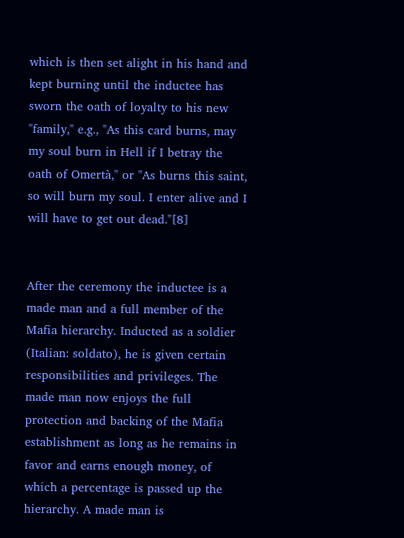which is then set alight in his hand and kept burning until the inductee has sworn the oath of loyalty to his new "family," e.g., "As this card burns, may my soul burn in Hell if I betray the oath of Omertà," or "As burns this saint, so will burn my soul. I enter alive and I will have to get out dead."[8]


After the ceremony the inductee is a made man and a full member of the Mafia hierarchy. Inducted as a soldier (Italian: soldato), he is given certain responsibilities and privileges. The made man now enjoys the full protection and backing of the Mafia establishment as long as he remains in favor and earns enough money, of which a percentage is passed up the hierarchy. A made man is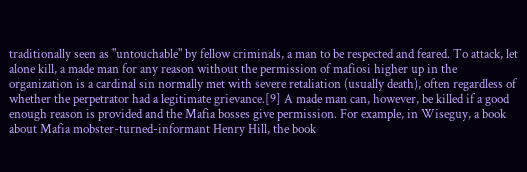traditionally seen as "untouchable" by fellow criminals, a man to be respected and feared. To attack, let alone kill, a made man for any reason without the permission of mafiosi higher up in the organization is a cardinal sin normally met with severe retaliation (usually death), often regardless of whether the perpetrator had a legitimate grievance.[9] A made man can, however, be killed if a good enough reason is provided and the Mafia bosses give permission. For example, in Wiseguy, a book about Mafia mobster-turned-informant Henry Hill, the book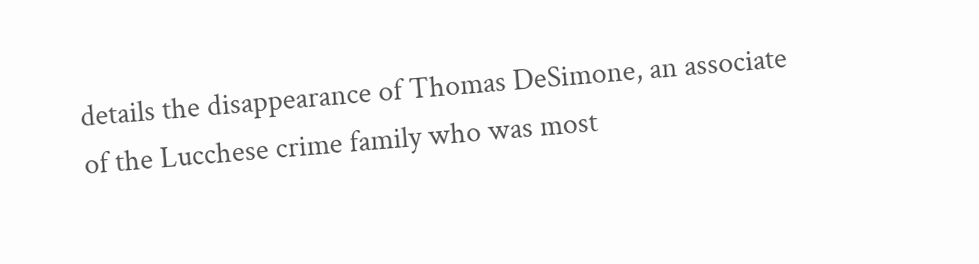details the disappearance of Thomas DeSimone, an associate of the Lucchese crime family who was most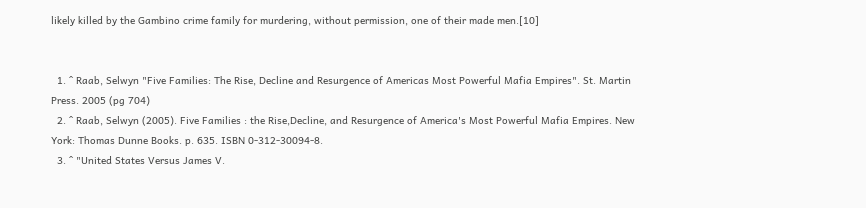likely killed by the Gambino crime family for murdering, without permission, one of their made men.[10]


  1. ^ Raab, Selwyn "Five Families: The Rise, Decline and Resurgence of Americas Most Powerful Mafia Empires". St. Martin Press. 2005 (pg 704)
  2. ^ Raab, Selwyn (2005). Five Families : the Rise,Decline, and Resurgence of America's Most Powerful Mafia Empires. New York: Thomas Dunne Books. p. 635. ISBN 0-312-30094-8.
  3. ^ "United States Versus James V.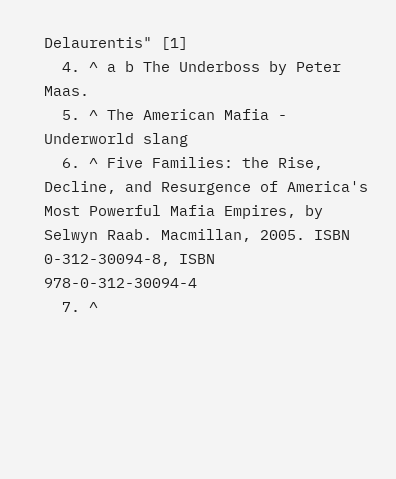Delaurentis" [1]
  4. ^ a b The Underboss by Peter Maas.
  5. ^ The American Mafia - Underworld slang
  6. ^ Five Families: the Rise, Decline, and Resurgence of America's Most Powerful Mafia Empires, by Selwyn Raab. Macmillan, 2005. ISBN 0-312-30094-8, ISBN 978-0-312-30094-4
  7. ^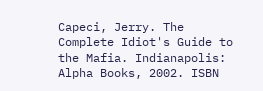Capeci, Jerry. The Complete Idiot's Guide to the Mafia. Indianapolis: Alpha Books, 2002. ISBN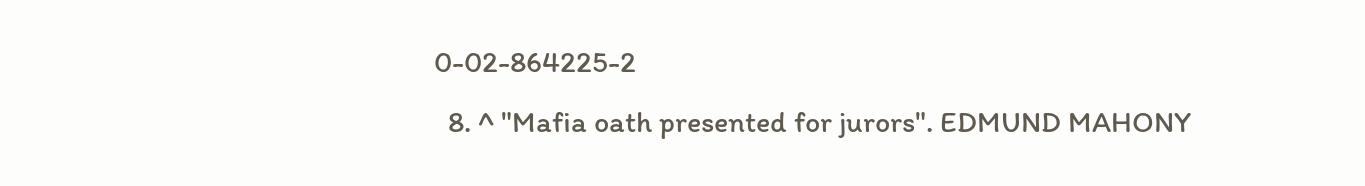0-02-864225-2
  8. ^ "Mafia oath presented for jurors". EDMUND MAHONY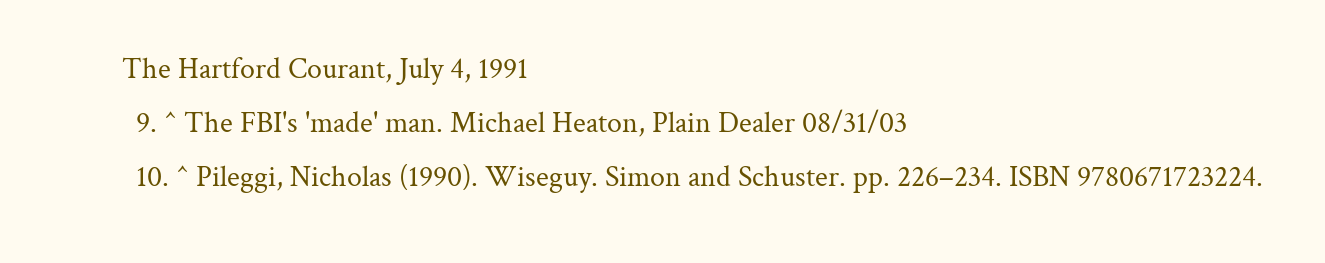The Hartford Courant, July 4, 1991
  9. ^ The FBI's 'made' man. Michael Heaton, Plain Dealer 08/31/03
  10. ^ Pileggi, Nicholas (1990). Wiseguy. Simon and Schuster. pp. 226–234. ISBN 9780671723224.